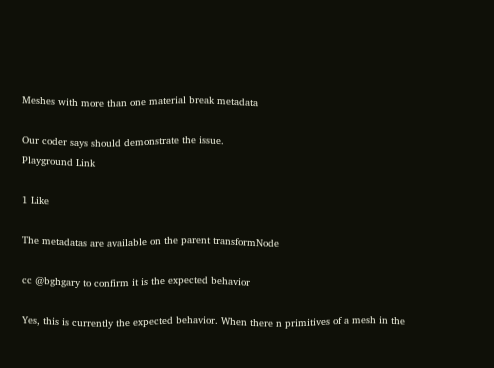Meshes with more than one material break metadata

Our coder says should demonstrate the issue.
Playground Link

1 Like

The metadatas are available on the parent transformNode

cc @bghgary to confirm it is the expected behavior

Yes, this is currently the expected behavior. When there n primitives of a mesh in the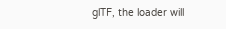glTF, the loader will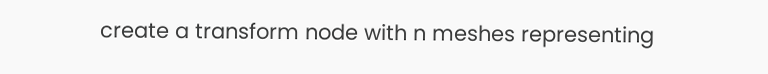create a transform node with n meshes representing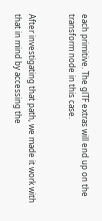each primitive. The glTF extras will end up on the transform node in this case.


After investigating that path, we made it work with that in mind by accessing the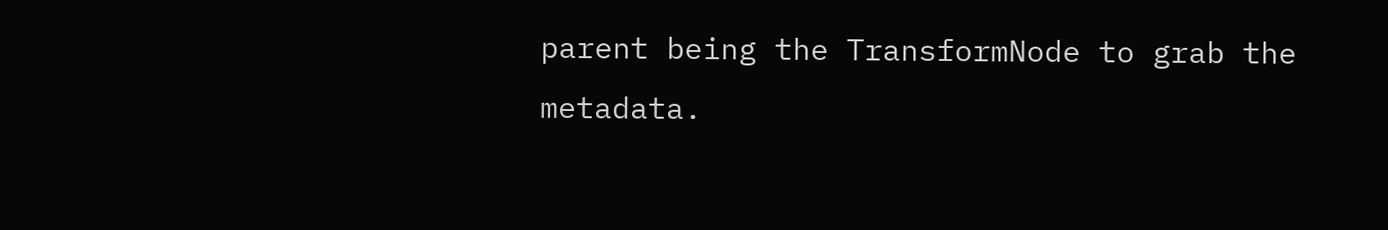parent being the TransformNode to grab the metadata.